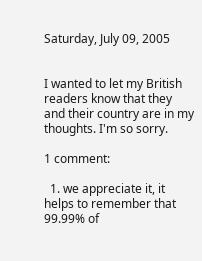Saturday, July 09, 2005


I wanted to let my British readers know that they and their country are in my thoughts. I'm so sorry.

1 comment:

  1. we appreciate it, it helps to remember that 99.99% of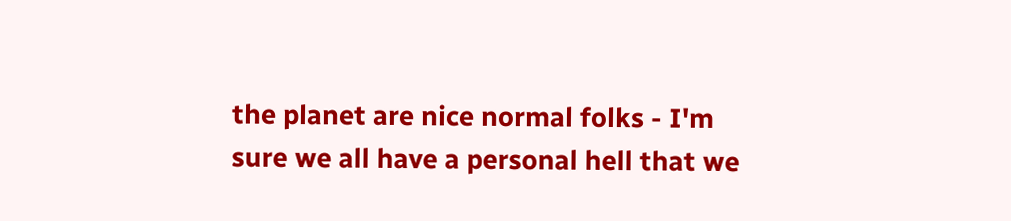the planet are nice normal folks - I'm sure we all have a personal hell that we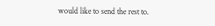would like to send the rest to.